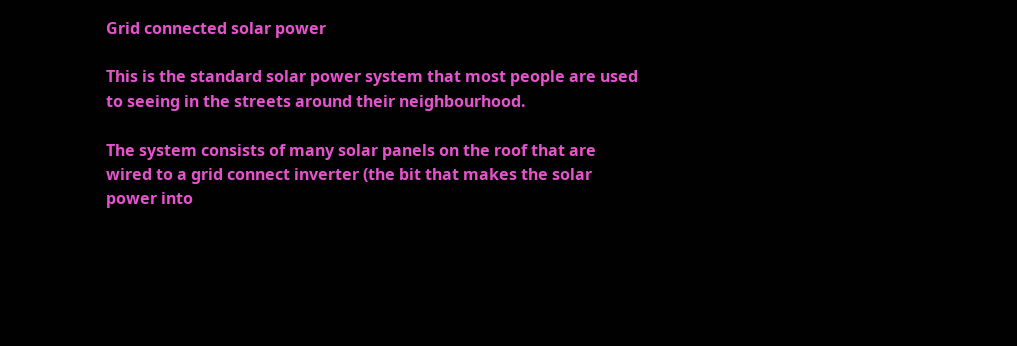Grid connected solar power

This is the standard solar power system that most people are used to seeing in the streets around their neighbourhood.

The system consists of many solar panels on the roof that are wired to a grid connect inverter (the bit that makes the solar power into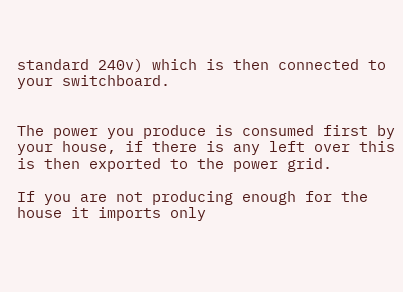standard 240v) which is then connected to your switchboard.


The power you produce is consumed first by your house, if there is any left over this is then exported to the power grid.

If you are not producing enough for the house it imports only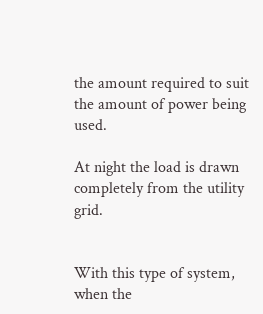the amount required to suit the amount of power being used.

At night the load is drawn completely from the utility grid.


With this type of system, when the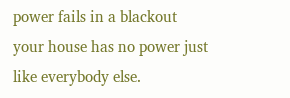power fails in a blackout your house has no power just like everybody else.